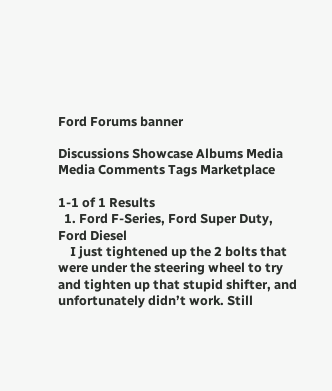Ford Forums banner

Discussions Showcase Albums Media Media Comments Tags Marketplace

1-1 of 1 Results
  1. Ford F-Series, Ford Super Duty, Ford Diesel
    I just tightened up the 2 bolts that were under the steering wheel to try and tighten up that stupid shifter, and unfortunately didn’t work. Still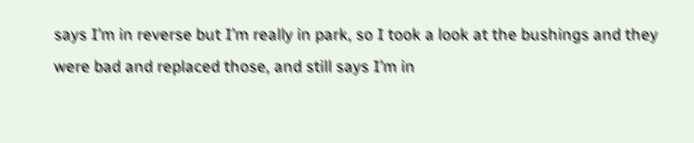says I’m in reverse but I’m really in park, so I took a look at the bushings and they were bad and replaced those, and still says I’m in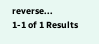reverse...
1-1 of 1 Results